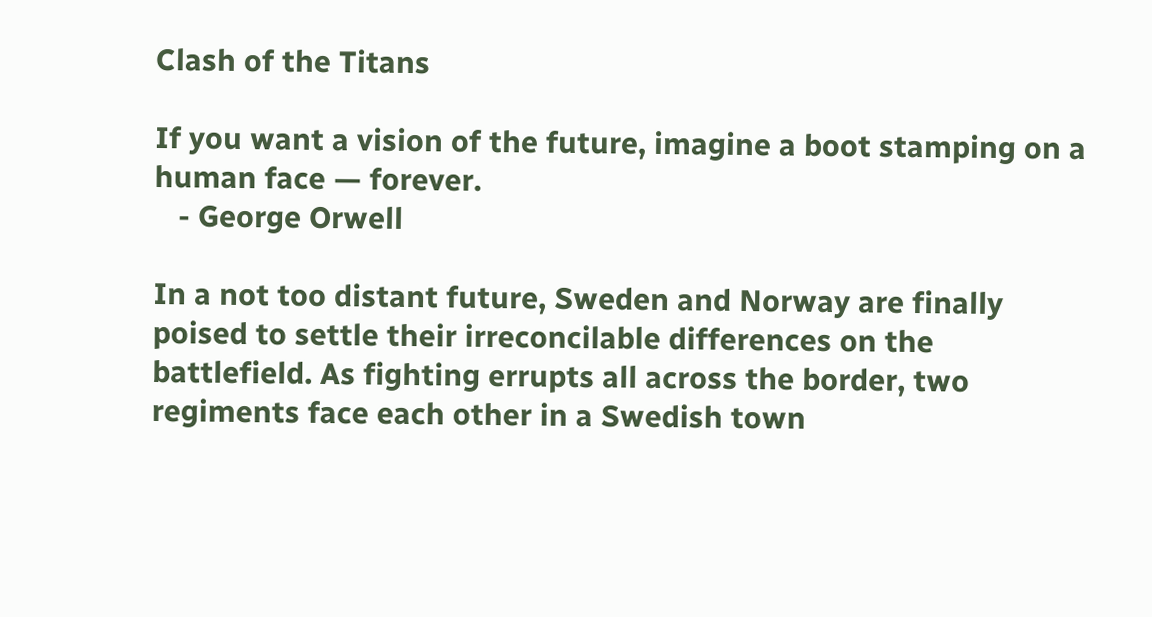Clash of the Titans

If you want a vision of the future, imagine a boot stamping on a human face — forever.
   - George Orwell

In a not too distant future, Sweden and Norway are finally poised to settle their irreconcilable differences on the battlefield. As fighting errupts all across the border, two regiments face each other in a Swedish town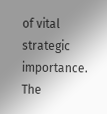of vital strategic importance. The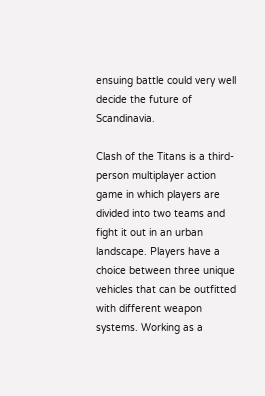ensuing battle could very well decide the future of Scandinavia.

Clash of the Titans is a third-person multiplayer action game in which players are divided into two teams and fight it out in an urban landscape. Players have a choice between three unique vehicles that can be outfitted with different weapon systems. Working as a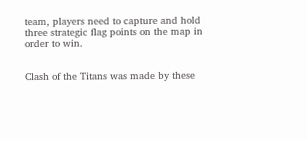team, players need to capture and hold three strategic flag points on the map in order to win.


Clash of the Titans was made by these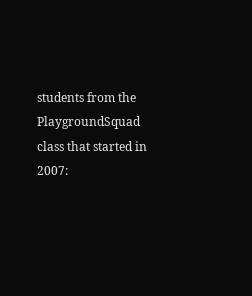students from the PlaygroundSquad class that started in 2007: